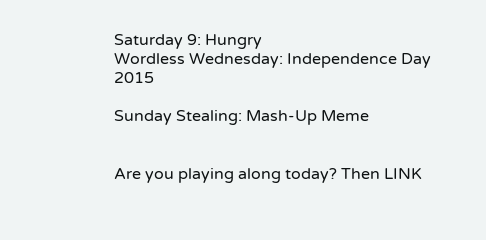Saturday 9: Hungry
Wordless Wednesday: Independence Day 2015

Sunday Stealing: Mash-Up Meme


Are you playing along today? Then LINK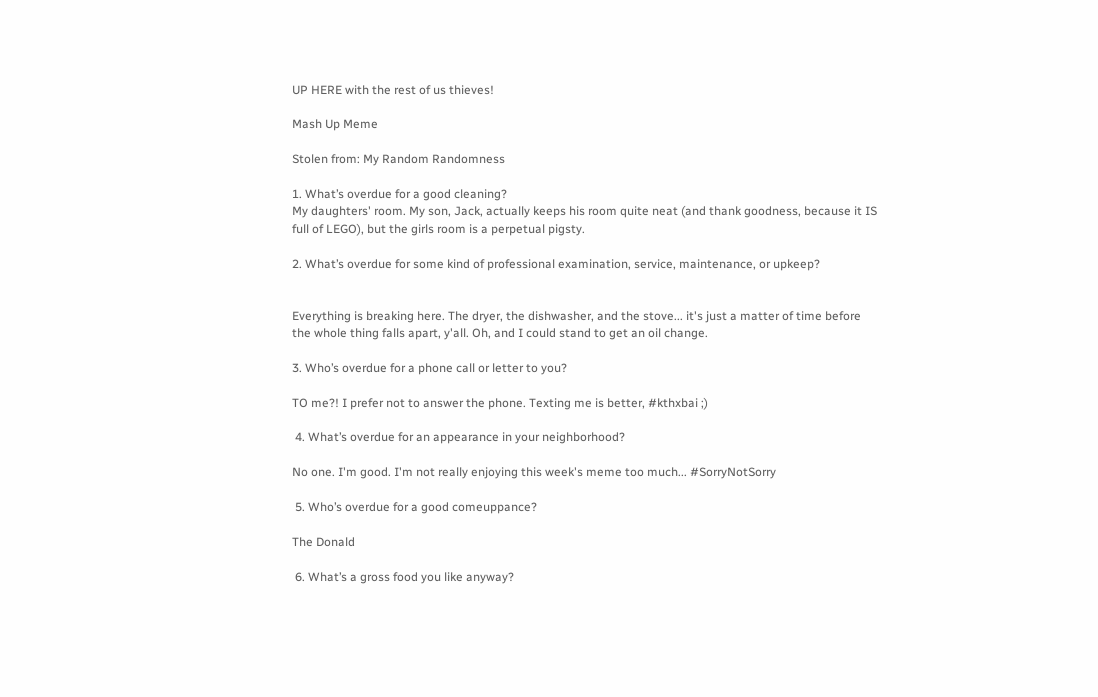UP HERE with the rest of us thieves!

Mash Up Meme

Stolen from: My Random Randomness

1. What’s overdue for a good cleaning?
My daughters' room. My son, Jack, actually keeps his room quite neat (and thank goodness, because it IS full of LEGO), but the girls room is a perpetual pigsty.

2. What’s overdue for some kind of professional examination, service, maintenance, or upkeep?


Everything is breaking here. The dryer, the dishwasher, and the stove... it's just a matter of time before the whole thing falls apart, y'all. Oh, and I could stand to get an oil change.

3. Who’s overdue for a phone call or letter to you?

TO me?! I prefer not to answer the phone. Texting me is better, #kthxbai ;)

 4. What’s overdue for an appearance in your neighborhood?

No one. I'm good. I'm not really enjoying this week's meme too much... #SorryNotSorry

 5. Who’s overdue for a good comeuppance?

The Donald

 6. What’s a gross food you like anyway?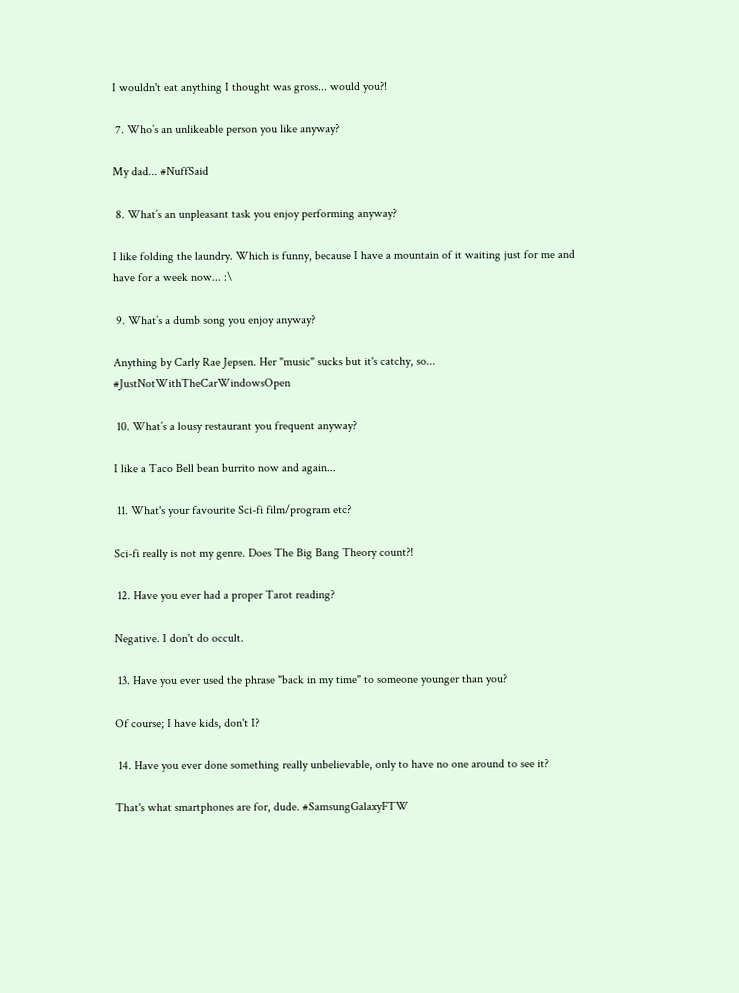I wouldn't eat anything I thought was gross... would you?!

 7. Who’s an unlikeable person you like anyway?

My dad... #NuffSaid

 8. What’s an unpleasant task you enjoy performing anyway?

I like folding the laundry. Which is funny, because I have a mountain of it waiting just for me and have for a week now... :\

 9. What’s a dumb song you enjoy anyway?

Anything by Carly Rae Jepsen. Her "music" sucks but it's catchy, so... #JustNotWithTheCarWindowsOpen

 10. What’s a lousy restaurant you frequent anyway?

I like a Taco Bell bean burrito now and again...

 11. What's your favourite Sci-fi film/program etc?

Sci-fi really is not my genre. Does The Big Bang Theory count?!

 12. Have you ever had a proper Tarot reading?

Negative. I don't do occult.

 13. Have you ever used the phrase "back in my time" to someone younger than you?

Of course; I have kids, don't I?

 14. Have you ever done something really unbelievable, only to have no one around to see it?

That's what smartphones are for, dude. #SamsungGalaxyFTW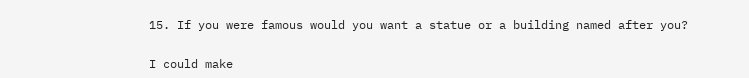15. If you were famous would you want a statue or a building named after you?


I could make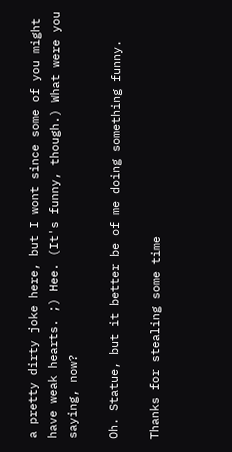a pretty dirty joke here, but I wont since some of you might have weak hearts. ;) Hee. (It's funny, though.) What were you saying, now?

Oh. Statue, but it better be of me doing something funny.

Thanks for stealing some time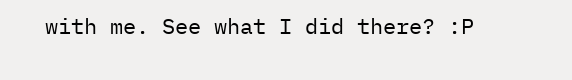with me. See what I did there? :P